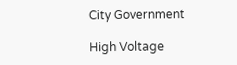City Government

High Voltage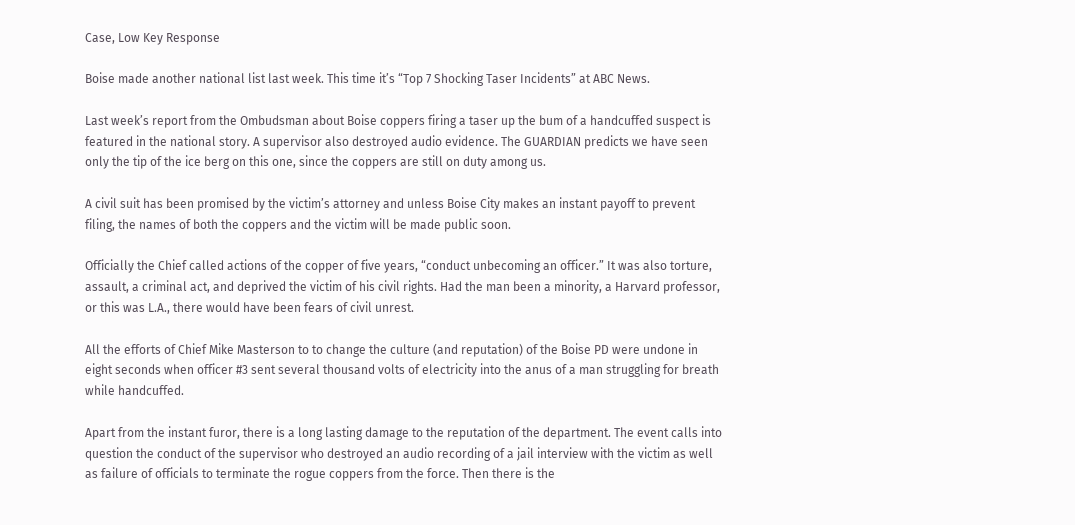Case, Low Key Response

Boise made another national list last week. This time it’s “Top 7 Shocking Taser Incidents” at ABC News.

Last week’s report from the Ombudsman about Boise coppers firing a taser up the bum of a handcuffed suspect is featured in the national story. A supervisor also destroyed audio evidence. The GUARDIAN predicts we have seen only the tip of the ice berg on this one, since the coppers are still on duty among us.

A civil suit has been promised by the victim’s attorney and unless Boise City makes an instant payoff to prevent filing, the names of both the coppers and the victim will be made public soon.

Officially the Chief called actions of the copper of five years, “conduct unbecoming an officer.” It was also torture, assault, a criminal act, and deprived the victim of his civil rights. Had the man been a minority, a Harvard professor, or this was L.A., there would have been fears of civil unrest.

All the efforts of Chief Mike Masterson to to change the culture (and reputation) of the Boise PD were undone in eight seconds when officer #3 sent several thousand volts of electricity into the anus of a man struggling for breath while handcuffed.

Apart from the instant furor, there is a long lasting damage to the reputation of the department. The event calls into question the conduct of the supervisor who destroyed an audio recording of a jail interview with the victim as well as failure of officials to terminate the rogue coppers from the force. Then there is the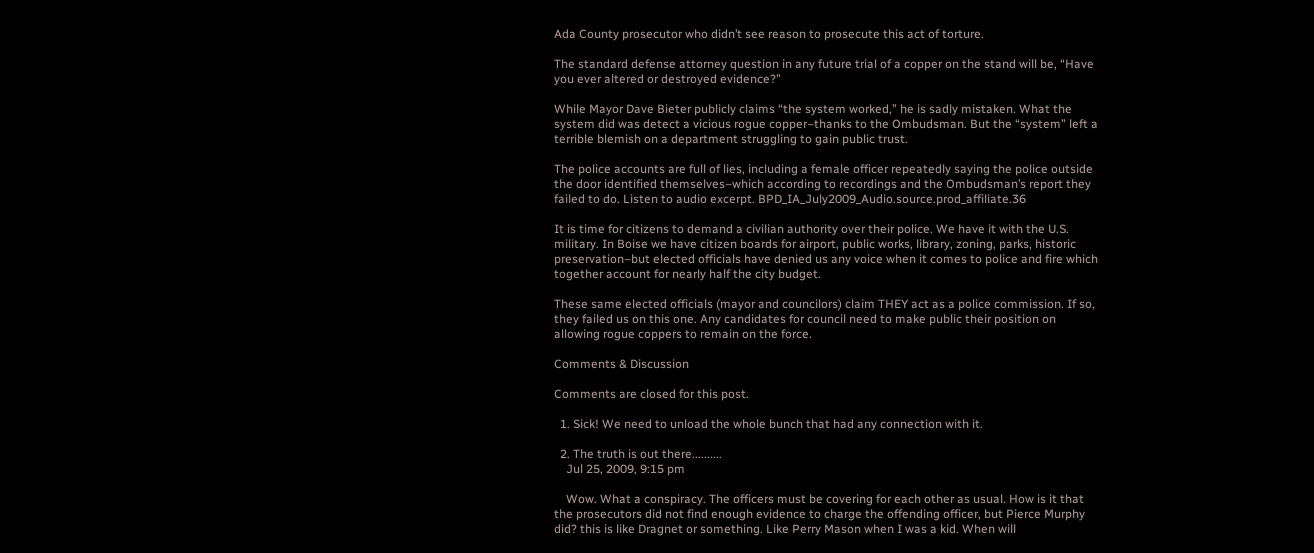Ada County prosecutor who didn’t see reason to prosecute this act of torture.

The standard defense attorney question in any future trial of a copper on the stand will be, “Have you ever altered or destroyed evidence?”

While Mayor Dave Bieter publicly claims “the system worked,” he is sadly mistaken. What the system did was detect a vicious rogue copper–thanks to the Ombudsman. But the “system” left a terrible blemish on a department struggling to gain public trust.

The police accounts are full of lies, including a female officer repeatedly saying the police outside the door identified themselves–which according to recordings and the Ombudsman’s report they failed to do. Listen to audio excerpt. BPD_IA_July2009_Audio.source.prod_affiliate.36

It is time for citizens to demand a civilian authority over their police. We have it with the U.S. military. In Boise we have citizen boards for airport, public works, library, zoning, parks, historic preservation–but elected officials have denied us any voice when it comes to police and fire which together account for nearly half the city budget.

These same elected officials (mayor and councilors) claim THEY act as a police commission. If so, they failed us on this one. Any candidates for council need to make public their position on allowing rogue coppers to remain on the force.

Comments & Discussion

Comments are closed for this post.

  1. Sick! We need to unload the whole bunch that had any connection with it.

  2. The truth is out there..........
    Jul 25, 2009, 9:15 pm

    Wow. What a conspiracy. The officers must be covering for each other as usual. How is it that the prosecutors did not find enough evidence to charge the offending officer, but Pierce Murphy did? this is like Dragnet or something. Like Perry Mason when I was a kid. When will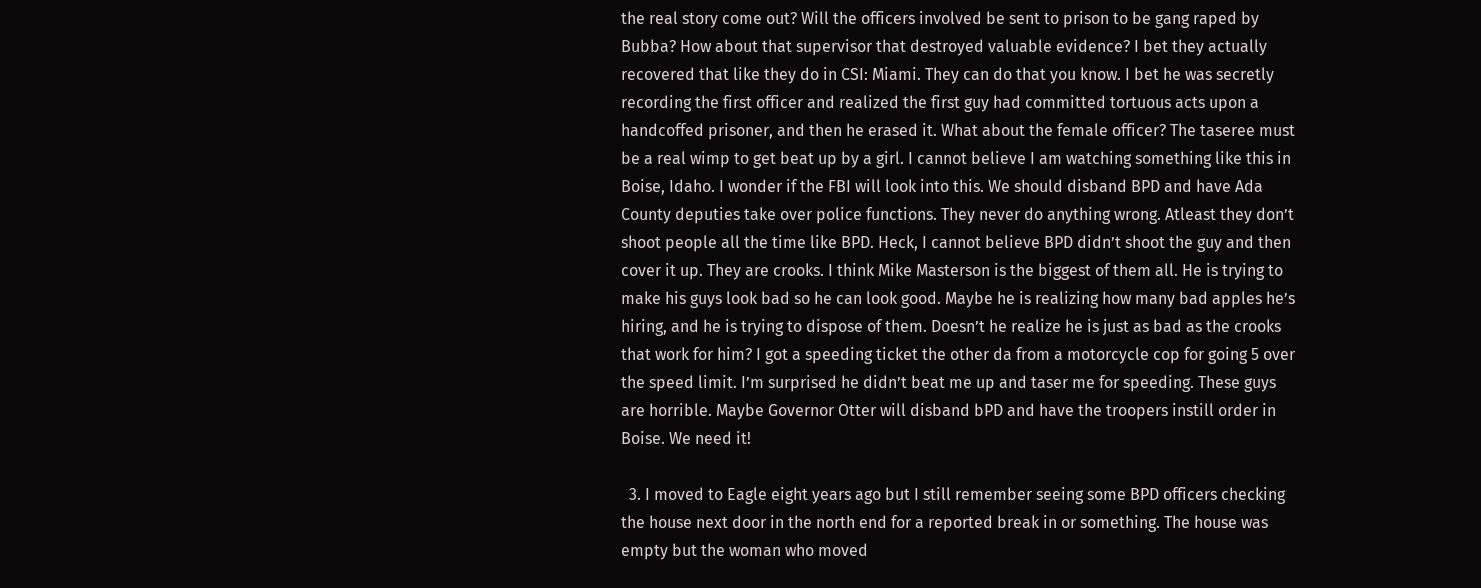the real story come out? Will the officers involved be sent to prison to be gang raped by Bubba? How about that supervisor that destroyed valuable evidence? I bet they actually recovered that like they do in CSI: Miami. They can do that you know. I bet he was secretly recording the first officer and realized the first guy had committed tortuous acts upon a handcoffed prisoner, and then he erased it. What about the female officer? The taseree must be a real wimp to get beat up by a girl. I cannot believe I am watching something like this in Boise, Idaho. I wonder if the FBI will look into this. We should disband BPD and have Ada County deputies take over police functions. They never do anything wrong. Atleast they don’t shoot people all the time like BPD. Heck, I cannot believe BPD didn’t shoot the guy and then cover it up. They are crooks. I think Mike Masterson is the biggest of them all. He is trying to make his guys look bad so he can look good. Maybe he is realizing how many bad apples he’s hiring, and he is trying to dispose of them. Doesn’t he realize he is just as bad as the crooks that work for him? I got a speeding ticket the other da from a motorcycle cop for going 5 over the speed limit. I’m surprised he didn’t beat me up and taser me for speeding. These guys are horrible. Maybe Governor Otter will disband bPD and have the troopers instill order in Boise. We need it!

  3. I moved to Eagle eight years ago but I still remember seeing some BPD officers checking the house next door in the north end for a reported break in or something. The house was empty but the woman who moved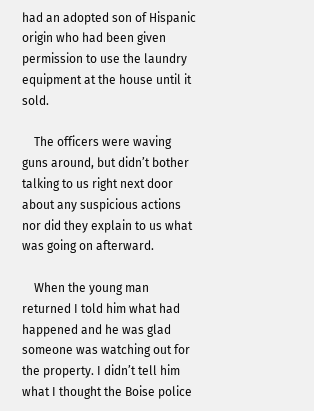had an adopted son of Hispanic origin who had been given permission to use the laundry equipment at the house until it sold.

    The officers were waving guns around, but didn’t bother talking to us right next door about any suspicious actions nor did they explain to us what was going on afterward.

    When the young man returned I told him what had happened and he was glad someone was watching out for the property. I didn’t tell him what I thought the Boise police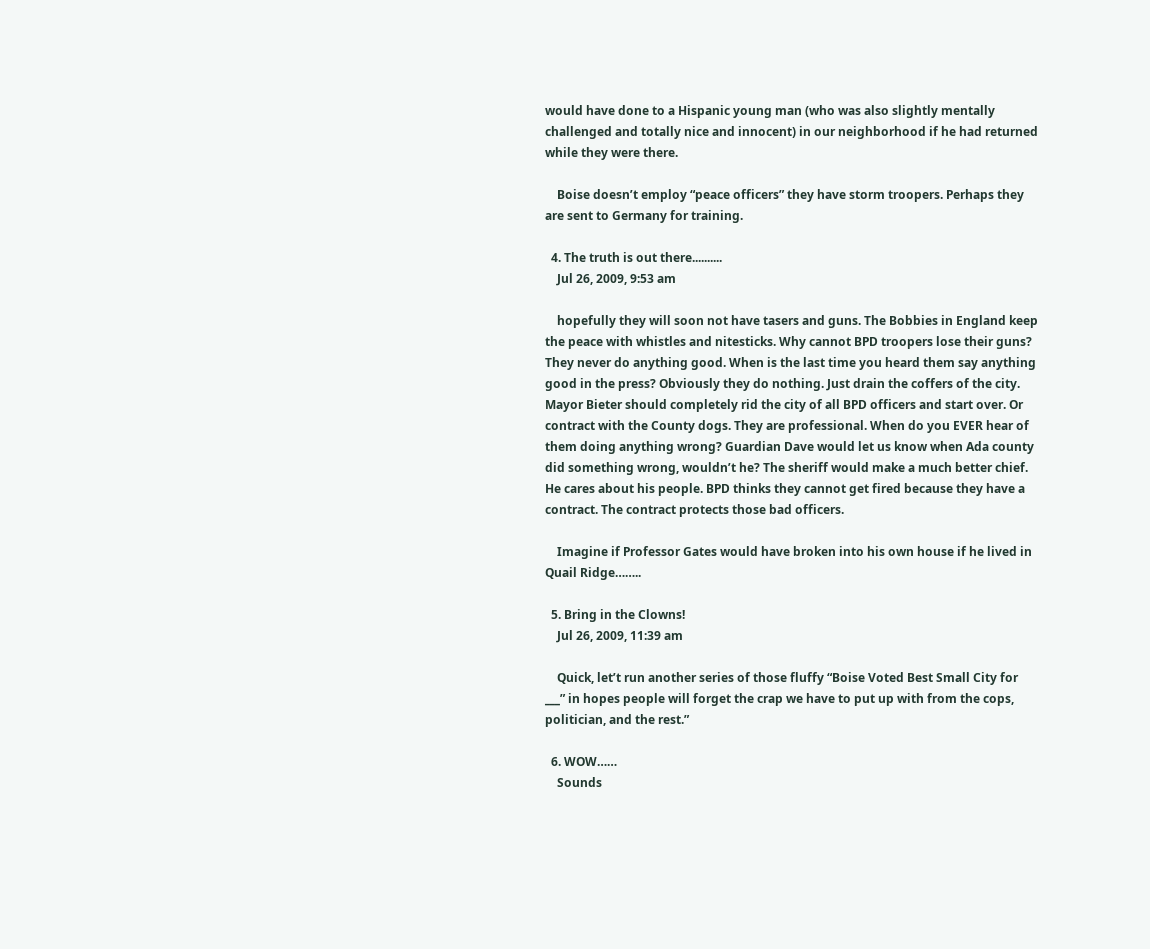would have done to a Hispanic young man (who was also slightly mentally challenged and totally nice and innocent) in our neighborhood if he had returned while they were there.

    Boise doesn’t employ “peace officers” they have storm troopers. Perhaps they are sent to Germany for training.

  4. The truth is out there..........
    Jul 26, 2009, 9:53 am

    hopefully they will soon not have tasers and guns. The Bobbies in England keep the peace with whistles and nitesticks. Why cannot BPD troopers lose their guns? They never do anything good. When is the last time you heard them say anything good in the press? Obviously they do nothing. Just drain the coffers of the city. Mayor Bieter should completely rid the city of all BPD officers and start over. Or contract with the County dogs. They are professional. When do you EVER hear of them doing anything wrong? Guardian Dave would let us know when Ada county did something wrong, wouldn’t he? The sheriff would make a much better chief. He cares about his people. BPD thinks they cannot get fired because they have a contract. The contract protects those bad officers.

    Imagine if Professor Gates would have broken into his own house if he lived in Quail Ridge……..

  5. Bring in the Clowns!
    Jul 26, 2009, 11:39 am

    Quick, let’t run another series of those fluffy “Boise Voted Best Small City for ___” in hopes people will forget the crap we have to put up with from the cops, politician, and the rest.”

  6. WOW……
    Sounds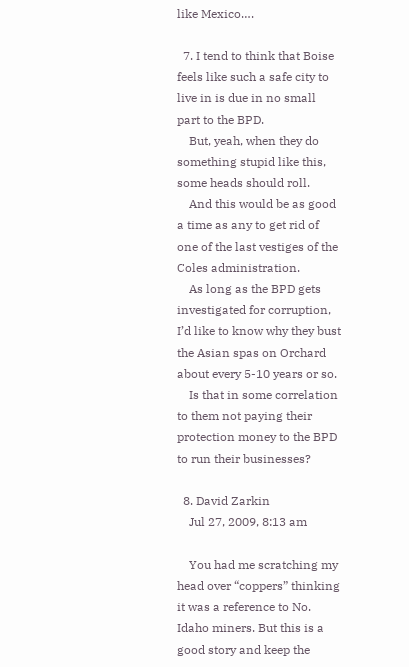like Mexico….

  7. I tend to think that Boise feels like such a safe city to live in is due in no small part to the BPD.
    But, yeah, when they do something stupid like this, some heads should roll.
    And this would be as good a time as any to get rid of one of the last vestiges of the Coles administration.
    As long as the BPD gets investigated for corruption, I’d like to know why they bust the Asian spas on Orchard about every 5-10 years or so.
    Is that in some correlation to them not paying their protection money to the BPD to run their businesses?

  8. David Zarkin
    Jul 27, 2009, 8:13 am

    You had me scratching my head over “coppers” thinking it was a reference to No. Idaho miners. But this is a good story and keep the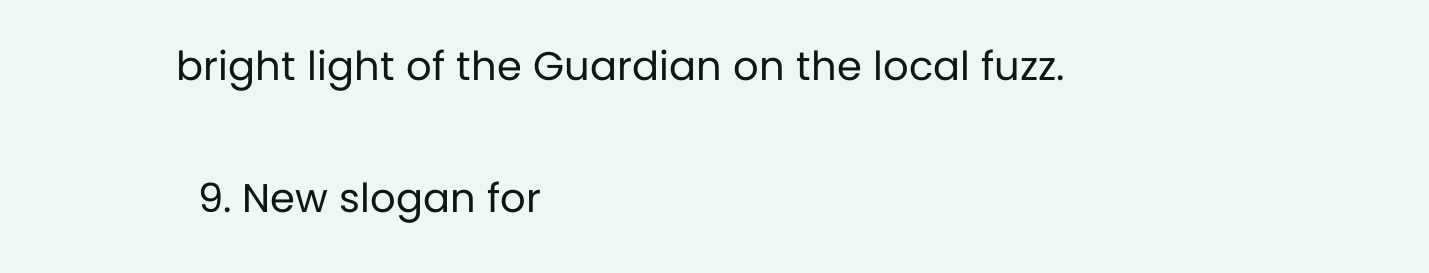bright light of the Guardian on the local fuzz.

  9. New slogan for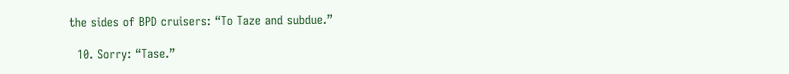the sides of BPD cruisers: “To Taze and subdue.”

  10. Sorry: “Tase.”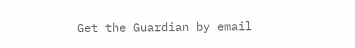Get the Guardian by email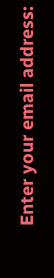Enter your email address: